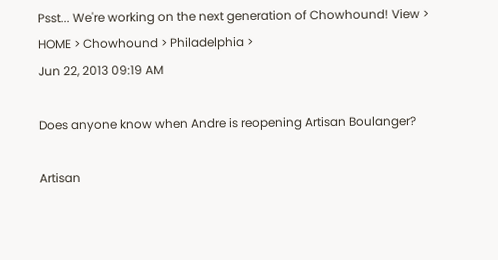Psst... We're working on the next generation of Chowhound! View >
HOME > Chowhound > Philadelphia >
Jun 22, 2013 09:19 AM

Does anyone know when Andre is reopening Artisan Boulanger?

Artisan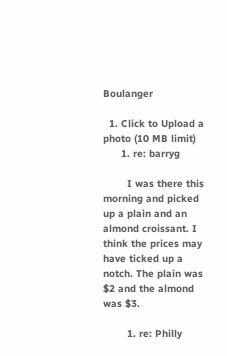Boulanger

  1. Click to Upload a photo (10 MB limit)
      1. re: barryg

        I was there this morning and picked up a plain and an almond croissant. I think the prices may have ticked up a notch. The plain was $2 and the almond was $3.

        1. re: Philly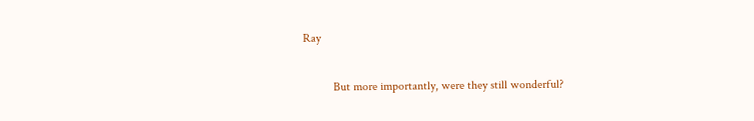Ray

          But more importantly, were they still wonderful?